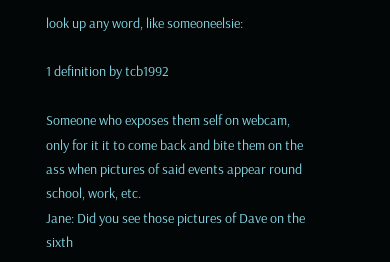look up any word, like someoneelsie:

1 definition by tcb1992

Someone who exposes them self on webcam, only for it it to come back and bite them on the ass when pictures of said events appear round school, work, etc.
Jane: Did you see those pictures of Dave on the sixth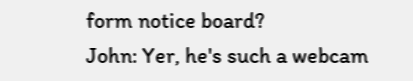form notice board?
John: Yer, he's such a webcam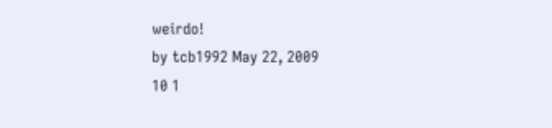weirdo!
by tcb1992 May 22, 2009
10 1